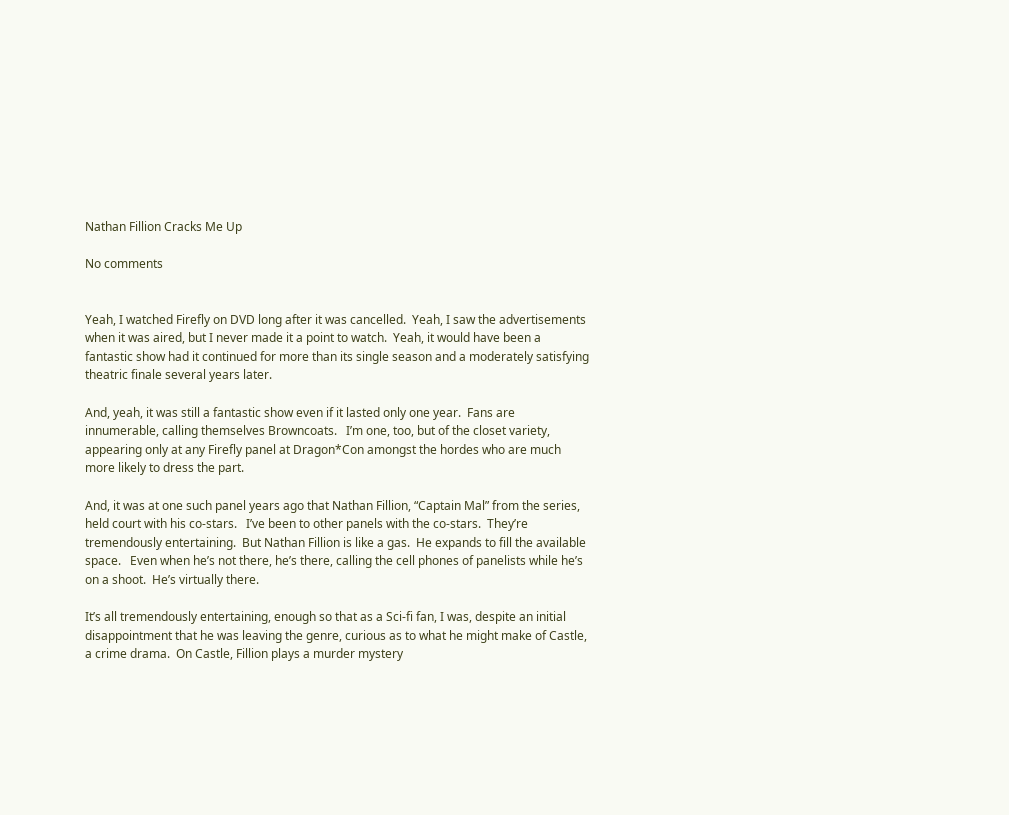Nathan Fillion Cracks Me Up

No comments


Yeah, I watched Firefly on DVD long after it was cancelled.  Yeah, I saw the advertisements when it was aired, but I never made it a point to watch.  Yeah, it would have been a fantastic show had it continued for more than its single season and a moderately satisfying theatric finale several years later.

And, yeah, it was still a fantastic show even if it lasted only one year.  Fans are innumerable, calling themselves Browncoats.   I’m one, too, but of the closet variety, appearing only at any Firefly panel at Dragon*Con amongst the hordes who are much more likely to dress the part.

And, it was at one such panel years ago that Nathan Fillion, “Captain Mal” from the series, held court with his co-stars.   I’ve been to other panels with the co-stars.  They’re tremendously entertaining.  But Nathan Fillion is like a gas.  He expands to fill the available space.   Even when he’s not there, he’s there, calling the cell phones of panelists while he’s on a shoot.  He’s virtually there.

It’s all tremendously entertaining, enough so that as a Sci-fi fan, I was, despite an initial disappointment that he was leaving the genre, curious as to what he might make of Castle, a crime drama.  On Castle, Fillion plays a murder mystery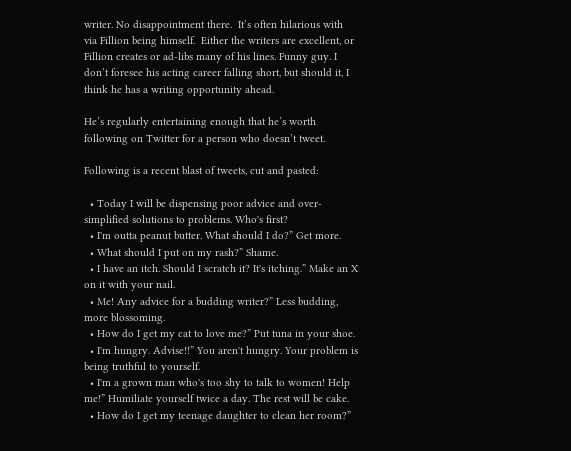writer. No disappointment there.  It’s often hilarious with via Fillion being himself.  Either the writers are excellent, or Fillion creates or ad-libs many of his lines. Funny guy. I don’t foresee his acting career falling short, but should it, I think he has a writing opportunity ahead.

He’s regularly entertaining enough that he’s worth following on Twitter for a person who doesn’t tweet.

Following is a recent blast of tweets, cut and pasted:

  • Today I will be dispensing poor advice and over-simplified solutions to problems. Who's first?
  • I'm outta peanut butter. What should I do?” Get more.
  • What should I put on my rash?” Shame.
  • I have an itch. Should I scratch it? It's itching.” Make an X on it with your nail.
  • Me! Any advice for a budding writer?” Less budding, more blossoming.
  • How do I get my cat to love me?” Put tuna in your shoe.
  • I'm hungry. Advise!!” You aren't hungry. Your problem is being truthful to yourself.
  • I'm a grown man who's too shy to talk to women! Help me!” Humiliate yourself twice a day. The rest will be cake.
  • How do I get my teenage daughter to clean her room?”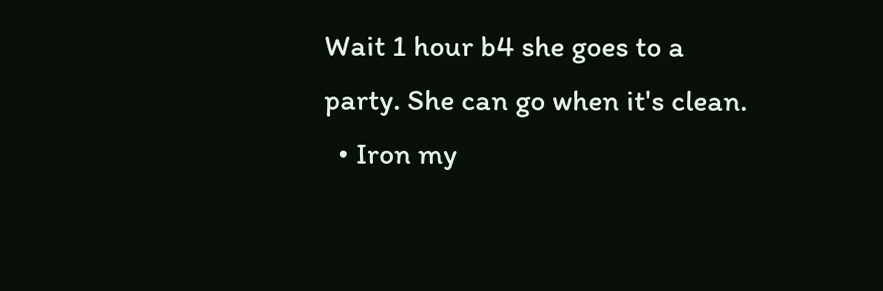Wait 1 hour b4 she goes to a party. She can go when it's clean.
  • Iron my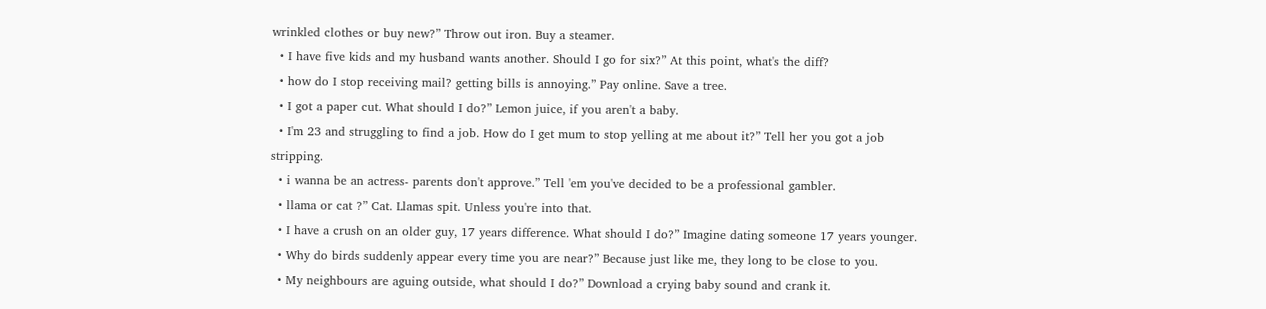wrinkled clothes or buy new?” Throw out iron. Buy a steamer.
  • I have five kids and my husband wants another. Should I go for six?” At this point, what's the diff?
  • how do I stop receiving mail? getting bills is annoying.” Pay online. Save a tree.
  • I got a paper cut. What should I do?” Lemon juice, if you aren't a baby.
  • I'm 23 and struggling to find a job. How do I get mum to stop yelling at me about it?” Tell her you got a job stripping.
  • i wanna be an actress- parents don't approve.” Tell 'em you've decided to be a professional gambler.
  • llama or cat ?” Cat. Llamas spit. Unless you're into that.
  • I have a crush on an older guy, 17 years difference. What should I do?” Imagine dating someone 17 years younger.
  • Why do birds suddenly appear every time you are near?” Because just like me, they long to be close to you.
  • My neighbours are aguing outside, what should I do?” Download a crying baby sound and crank it.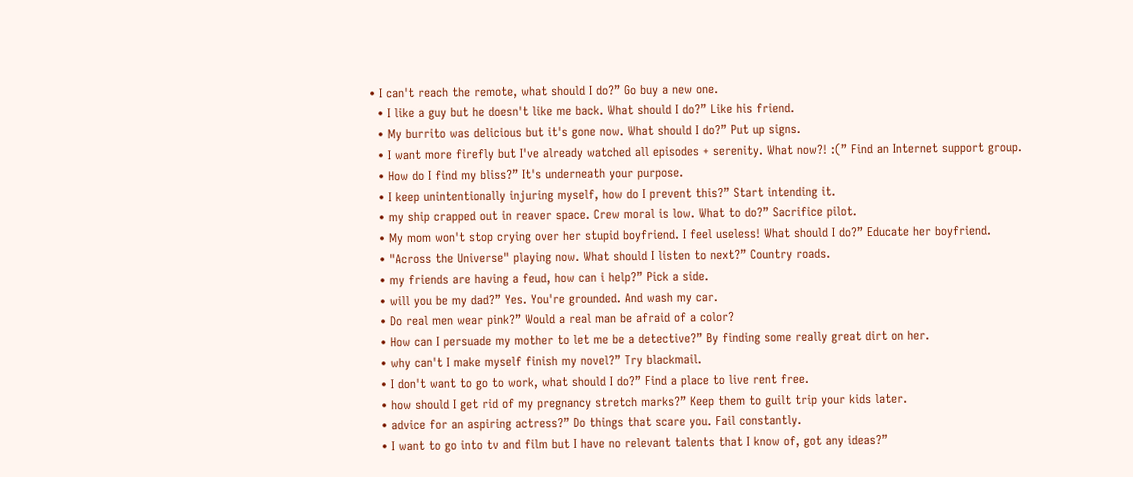• I can't reach the remote, what should I do?” Go buy a new one.
  • I like a guy but he doesn't like me back. What should I do?” Like his friend.
  • My burrito was delicious but it's gone now. What should I do?” Put up signs.
  • I want more firefly but I've already watched all episodes + serenity. What now?! :(” Find an Internet support group.
  • How do I find my bliss?” It's underneath your purpose.
  • I keep unintentionally injuring myself, how do I prevent this?” Start intending it.
  • my ship crapped out in reaver space. Crew moral is low. What to do?” Sacrifice pilot.
  • My mom won't stop crying over her stupid boyfriend. I feel useless! What should I do?” Educate her boyfriend.
  • "Across the Universe" playing now. What should I listen to next?” Country roads.
  • my friends are having a feud, how can i help?” Pick a side.
  • will you be my dad?” Yes. You're grounded. And wash my car.
  • Do real men wear pink?” Would a real man be afraid of a color?
  • How can I persuade my mother to let me be a detective?” By finding some really great dirt on her.
  • why can't I make myself finish my novel?” Try blackmail.
  • I don't want to go to work, what should I do?” Find a place to live rent free.
  • how should I get rid of my pregnancy stretch marks?” Keep them to guilt trip your kids later.
  • advice for an aspiring actress?” Do things that scare you. Fail constantly.
  • I want to go into tv and film but I have no relevant talents that I know of, got any ideas?”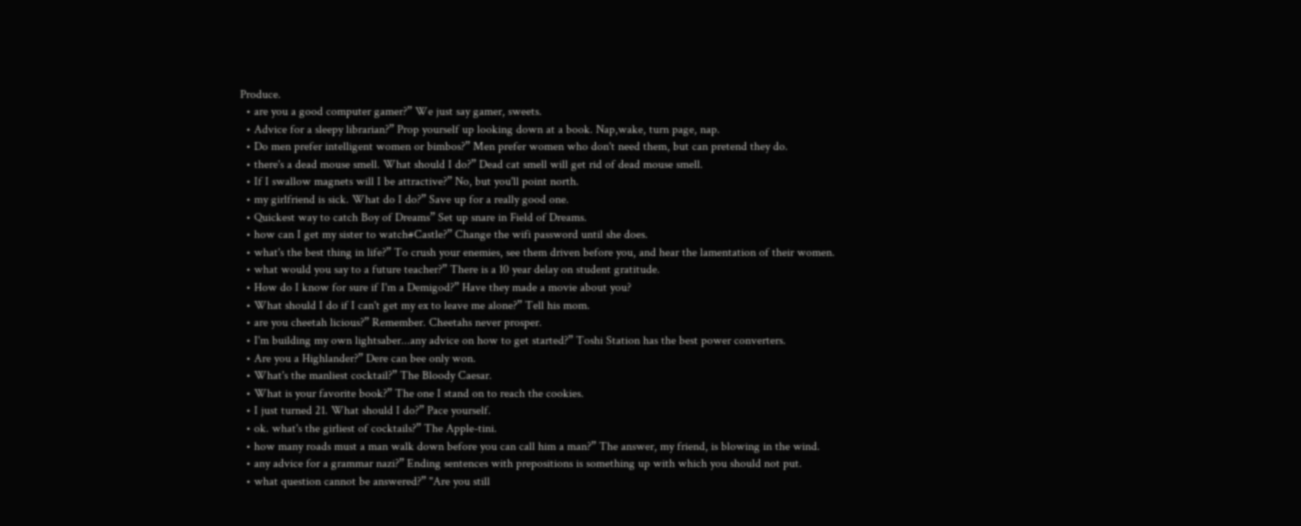Produce.
  • are you a good computer gamer?” We just say gamer, sweets.
  • Advice for a sleepy librarian?” Prop yourself up looking down at a book. Nap,wake, turn page, nap.
  • Do men prefer intelligent women or bimbos?” Men prefer women who don't need them, but can pretend they do.
  • there's a dead mouse smell. What should I do?” Dead cat smell will get rid of dead mouse smell.
  • If I swallow magnets will I be attractive?” No, but you'll point north.
  • my girlfriend is sick. What do I do?” Save up for a really good one.
  • Quickest way to catch Boy of Dreams” Set up snare in Field of Dreams.
  • how can I get my sister to watch#Castle?” Change the wifi password until she does.
  • what's the best thing in life?” To crush your enemies, see them driven before you, and hear the lamentation of their women.
  • what would you say to a future teacher?” There is a 10 year delay on student gratitude.
  • How do I know for sure if I'm a Demigod?” Have they made a movie about you?
  • What should I do if I can't get my ex to leave me alone?” Tell his mom.
  • are you cheetah licious?” Remember. Cheetahs never prosper.
  • I'm building my own lightsaber...any advice on how to get started?” Toshi Station has the best power converters.
  • Are you a Highlander?” Dere can bee only won.
  • What's the manliest cocktail?” The Bloody Caesar.
  • What is your favorite book?” The one I stand on to reach the cookies.
  • I just turned 21. What should I do?” Pace yourself.
  • ok. what's the girliest of cocktails?” The Apple-tini.
  • how many roads must a man walk down before you can call him a man?” The answer, my friend, is blowing in the wind.
  • any advice for a grammar nazi?” Ending sentences with prepositions is something up with which you should not put.
  • what question cannot be answered?” "Are you still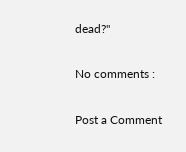dead?"

No comments :

Post a Comment